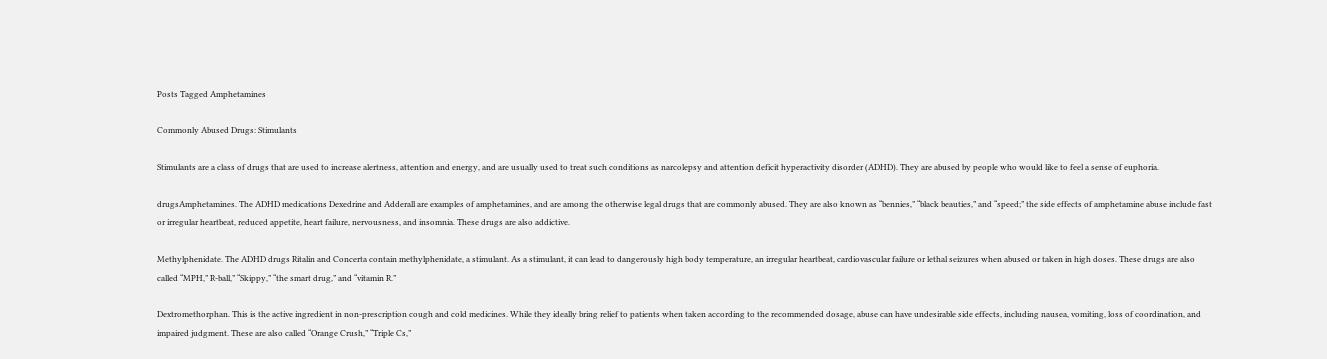Posts Tagged Amphetamines

Commonly Abused Drugs: Stimulants

Stimulants are a class of drugs that are used to increase alertness, attention and energy, and are usually used to treat such conditions as narcolepsy and attention deficit hyperactivity disorder (ADHD). They are abused by people who would like to feel a sense of euphoria.

drugsAmphetamines. The ADHD medications Dexedrine and Adderall are examples of amphetamines, and are among the otherwise legal drugs that are commonly abused. They are also known as “bennies,” “black beauties,” and “speed;” the side effects of amphetamine abuse include fast or irregular heartbeat, reduced appetite, heart failure, nervousness, and insomnia. These drugs are also addictive.

Methylphenidate. The ADHD drugs Ritalin and Concerta contain methylphenidate, a stimulant. As a stimulant, it can lead to dangerously high body temperature, an irregular heartbeat, cardiovascular failure or lethal seizures when abused or taken in high doses. These drugs are also called “MPH,” R-ball,” “Skippy,” “the smart drug,” and “vitamin R.”

Dextromethorphan. This is the active ingredient in non-prescription cough and cold medicines. While they ideally bring relief to patients when taken according to the recommended dosage, abuse can have undesirable side effects, including nausea, vomiting, loss of coordination, and impaired judgment. These are also called “Orange Crush,” “Triple Cs,”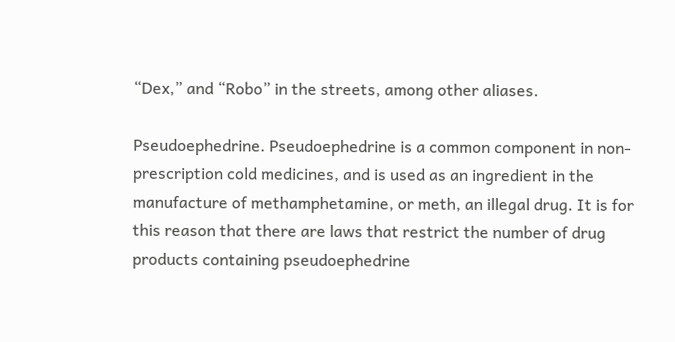“Dex,” and “Robo” in the streets, among other aliases.

Pseudoephedrine. Pseudoephedrine is a common component in non-prescription cold medicines, and is used as an ingredient in the manufacture of methamphetamine, or meth, an illegal drug. It is for this reason that there are laws that restrict the number of drug products containing pseudoephedrine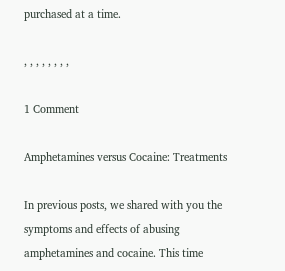purchased at a time.

, , , , , , , ,

1 Comment

Amphetamines versus Cocaine: Treatments

In previous posts, we shared with you the symptoms and effects of abusing amphetamines and cocaine. This time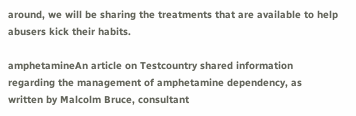around, we will be sharing the treatments that are available to help abusers kick their habits.

amphetamineAn article on Testcountry shared information regarding the management of amphetamine dependency, as written by Malcolm Bruce, consultant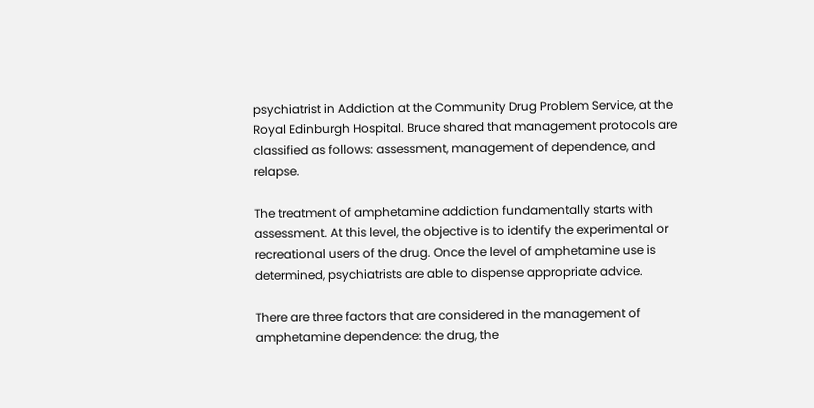psychiatrist in Addiction at the Community Drug Problem Service, at the Royal Edinburgh Hospital. Bruce shared that management protocols are classified as follows: assessment, management of dependence, and relapse.

The treatment of amphetamine addiction fundamentally starts with assessment. At this level, the objective is to identify the experimental or recreational users of the drug. Once the level of amphetamine use is determined, psychiatrists are able to dispense appropriate advice.

There are three factors that are considered in the management of amphetamine dependence: the drug, the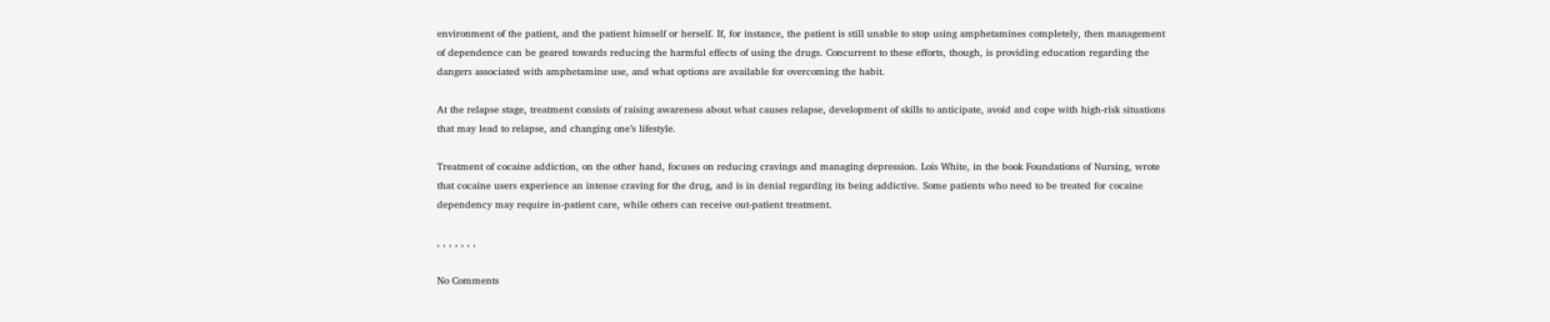environment of the patient, and the patient himself or herself. If, for instance, the patient is still unable to stop using amphetamines completely, then management of dependence can be geared towards reducing the harmful effects of using the drugs. Concurrent to these efforts, though, is providing education regarding the dangers associated with amphetamine use, and what options are available for overcoming the habit.

At the relapse stage, treatment consists of raising awareness about what causes relapse, development of skills to anticipate, avoid and cope with high-risk situations that may lead to relapse, and changing one’s lifestyle.

Treatment of cocaine addiction, on the other hand, focuses on reducing cravings and managing depression. Lois White, in the book Foundations of Nursing, wrote that cocaine users experience an intense craving for the drug, and is in denial regarding its being addictive. Some patients who need to be treated for cocaine dependency may require in-patient care, while others can receive out-patient treatment.

, , , , , , ,

No Comments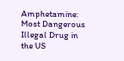Amphetamine: Most Dangerous Illegal Drug in the US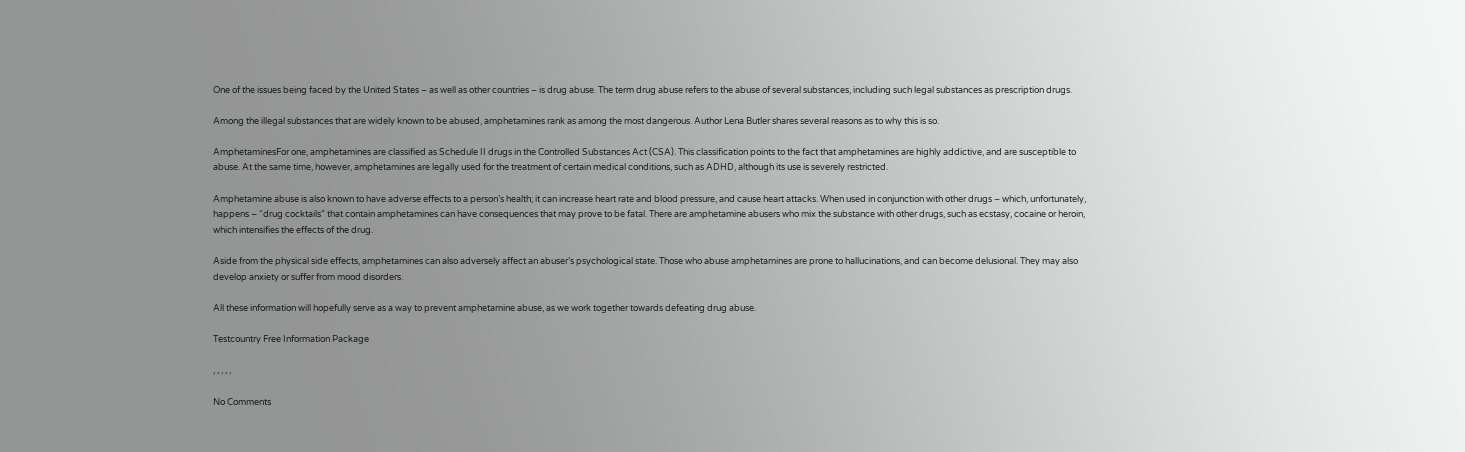One of the issues being faced by the United States – as well as other countries – is drug abuse. The term drug abuse refers to the abuse of several substances, including such legal substances as prescription drugs.

Among the illegal substances that are widely known to be abused, amphetamines rank as among the most dangerous. Author Lena Butler shares several reasons as to why this is so.

AmphetaminesFor one, amphetamines are classified as Schedule II drugs in the Controlled Substances Act (CSA). This classification points to the fact that amphetamines are highly addictive, and are susceptible to abuse. At the same time, however, amphetamines are legally used for the treatment of certain medical conditions, such as ADHD, although its use is severely restricted.

Amphetamine abuse is also known to have adverse effects to a person’s health; it can increase heart rate and blood pressure, and cause heart attacks. When used in conjunction with other drugs – which, unfortunately, happens – “drug cocktails” that contain amphetamines can have consequences that may prove to be fatal. There are amphetamine abusers who mix the substance with other drugs, such as ecstasy, cocaine or heroin, which intensifies the effects of the drug.

Aside from the physical side effects, amphetamines can also adversely affect an abuser’s psychological state. Those who abuse amphetamines are prone to hallucinations, and can become delusional. They may also develop anxiety or suffer from mood disorders.

All these information will hopefully serve as a way to prevent amphetamine abuse, as we work together towards defeating drug abuse.

Testcountry Free Information Package

, , , , ,

No Comments